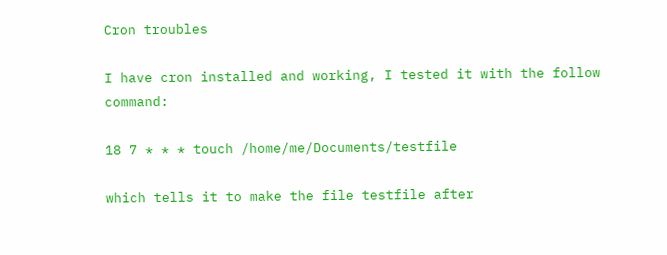Cron troubles

I have cron installed and working, I tested it with the follow command:

18 7 * * * touch /home/me/Documents/testfile

which tells it to make the file testfile after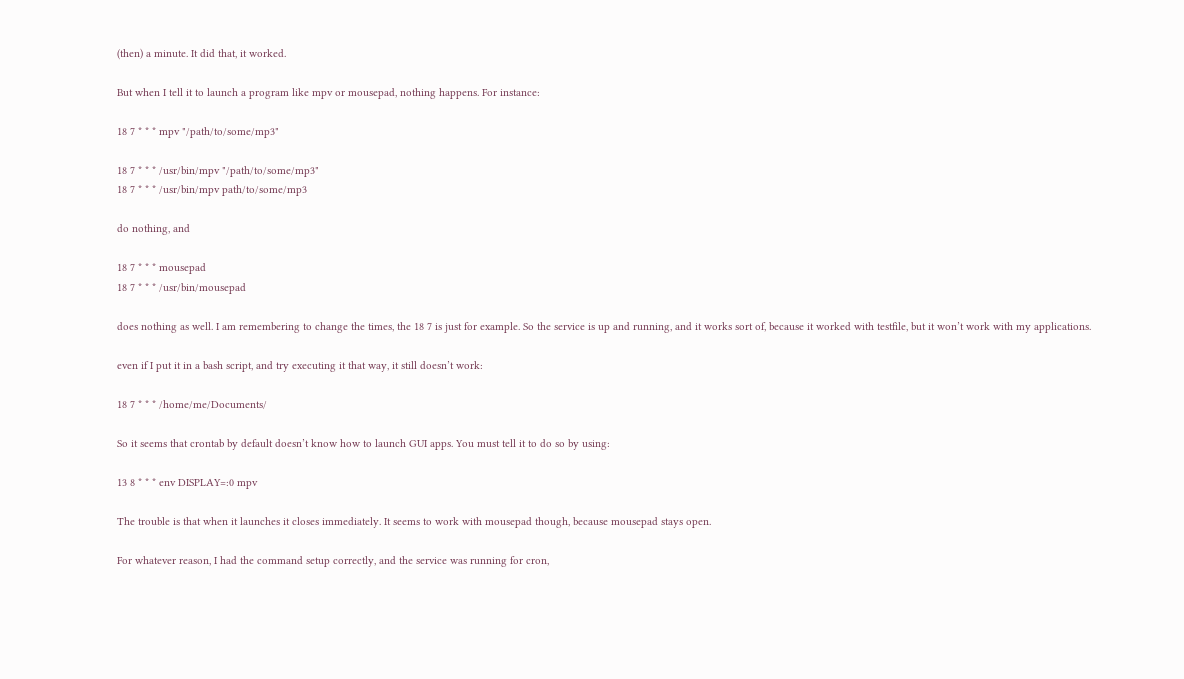(then) a minute. It did that, it worked.

But when I tell it to launch a program like mpv or mousepad, nothing happens. For instance:

18 7 * * * mpv "/path/to/some/mp3"

18 7 * * * /usr/bin/mpv "/path/to/some/mp3"
18 7 * * * /usr/bin/mpv path/to/some/mp3

do nothing, and

18 7 * * * mousepad
18 7 * * * /usr/bin/mousepad

does nothing as well. I am remembering to change the times, the 18 7 is just for example. So the service is up and running, and it works sort of, because it worked with testfile, but it won’t work with my applications.

even if I put it in a bash script, and try executing it that way, it still doesn’t work:

18 7 * * * /home/me/Documents/

So it seems that crontab by default doesn’t know how to launch GUI apps. You must tell it to do so by using:

13 8 * * * env DISPLAY=:0 mpv

The trouble is that when it launches it closes immediately. It seems to work with mousepad though, because mousepad stays open.

For whatever reason, I had the command setup correctly, and the service was running for cron,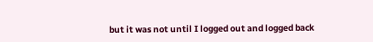but it was not until I logged out and logged back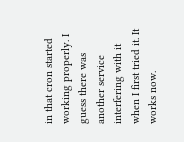in that cron started working properly. I guess there was another service interfering with it when I first tried it. It works now.